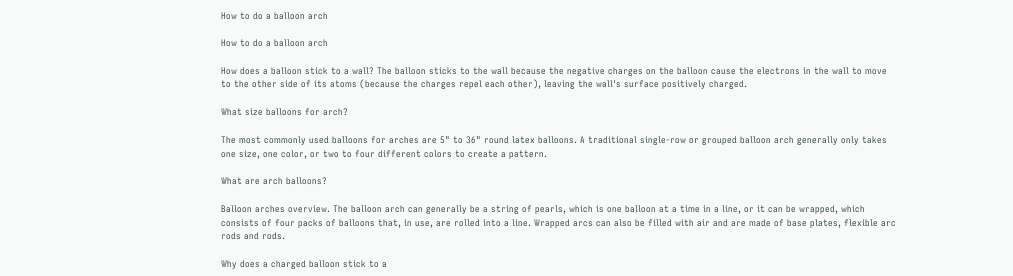How to do a balloon arch

How to do a balloon arch

How does a balloon stick to a wall? The balloon sticks to the wall because the negative charges on the balloon cause the electrons in the wall to move to the other side of its atoms (because the charges repel each other), leaving the wall's surface positively charged.

What size balloons for arch?

The most commonly used balloons for arches are 5" to 36" round latex balloons. A traditional single-row or grouped balloon arch generally only takes one size, one color, or two to four different colors to create a pattern.

What are arch balloons?

Balloon arches overview. The balloon arch can generally be a string of pearls, which is one balloon at a time in a line, or it can be wrapped, which consists of four packs of balloons that, in use, are rolled into a line. Wrapped arcs can also be filled with air and are made of base plates, flexible arc rods and rods.

Why does a charged balloon stick to a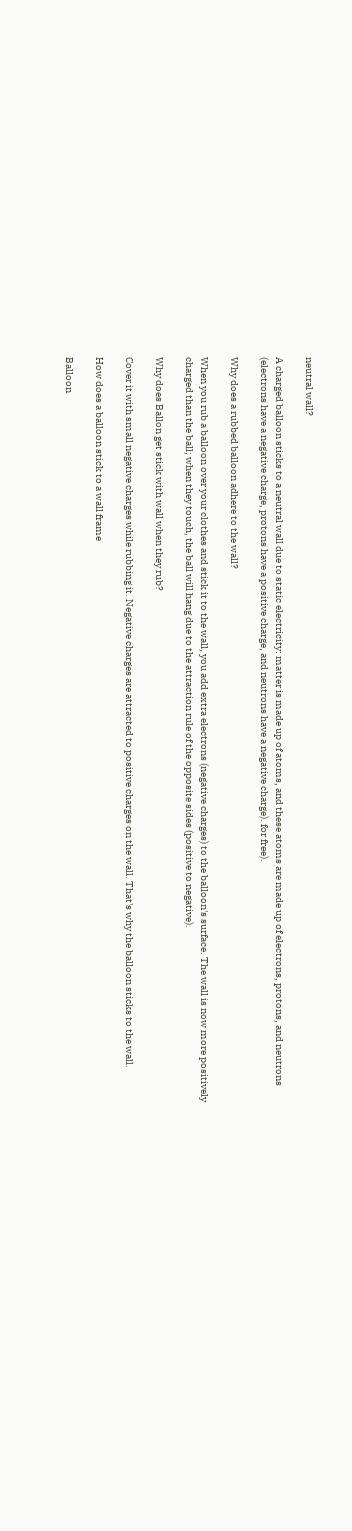neutral wall?

A charged balloon sticks to a neutral wall due to static electricity: matter is made up of atoms, and these atoms are made up of electrons, protons, and neutrons (electrons have a negative charge, protons have a positive charge, and neutrons have a negative charge). for free).

Why does a rubbed balloon adhere to the wall?

When you rub a balloon over your clothes and stick it to the wall, you add extra electrons (negative charges) to the balloon's surface. The wall is now more positively charged than the ball; when they touch, the ball will hang due to the attraction rule of the opposite sides (positive to negative).

Why does Ballon get stick with wall when they rub?

Cover it with small negative charges while rubbing it. Negative charges are attracted to positive charges on the wall. That's why the balloon sticks to the wall.

How does a balloon stick to a wall frame

Balloon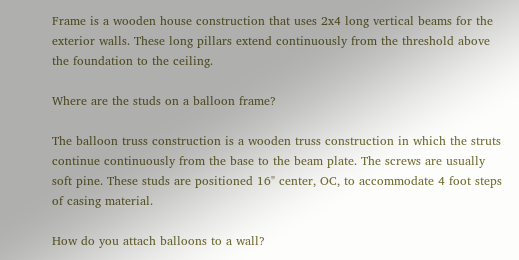Frame is a wooden house construction that uses 2x4 long vertical beams for the exterior walls. These long pillars extend continuously from the threshold above the foundation to the ceiling.

Where are the studs on a balloon frame?

The balloon truss construction is a wooden truss construction in which the struts continue continuously from the base to the beam plate. The screws are usually soft pine. These studs are positioned 16" center, OC, to accommodate 4 foot steps of casing material.

How do you attach balloons to a wall?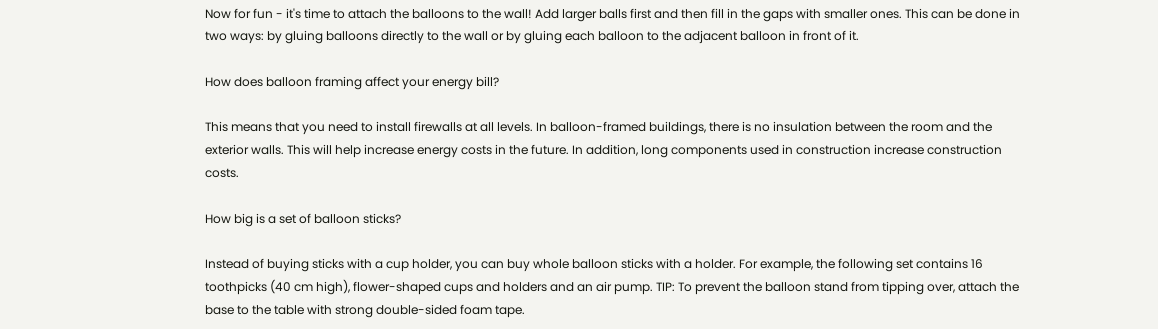Now for fun - it's time to attach the balloons to the wall! Add larger balls first and then fill in the gaps with smaller ones. This can be done in two ways: by gluing balloons directly to the wall or by gluing each balloon to the adjacent balloon in front of it.

How does balloon framing affect your energy bill?

This means that you need to install firewalls at all levels. In balloon-framed buildings, there is no insulation between the room and the exterior walls. This will help increase energy costs in the future. In addition, long components used in construction increase construction costs.

How big is a set of balloon sticks?

Instead of buying sticks with a cup holder, you can buy whole balloon sticks with a holder. For example, the following set contains 16 toothpicks (40 cm high), flower-shaped cups and holders and an air pump. TIP: To prevent the balloon stand from tipping over, attach the base to the table with strong double-sided foam tape.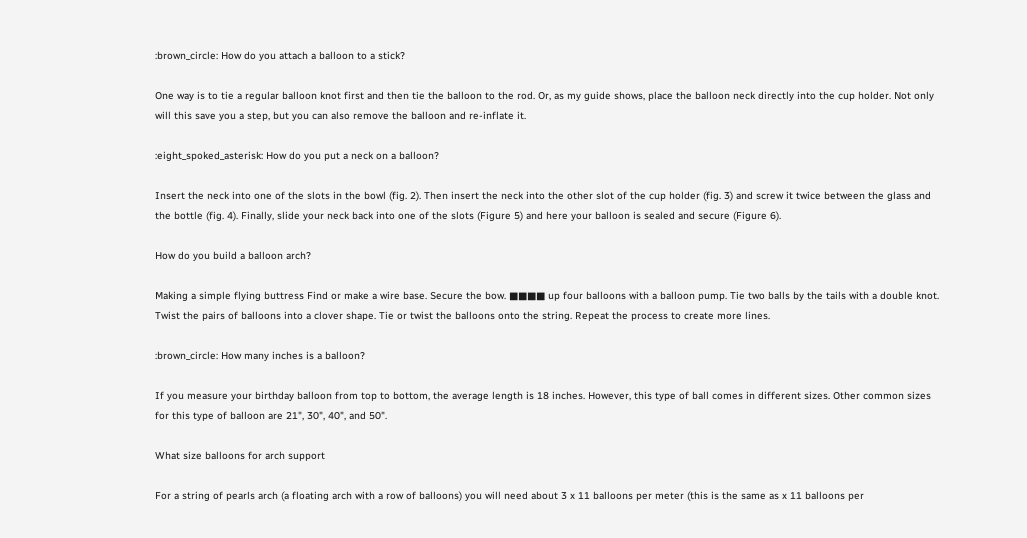:brown_circle: How do you attach a balloon to a stick?

One way is to tie a regular balloon knot first and then tie the balloon to the rod. Or, as my guide shows, place the balloon neck directly into the cup holder. Not only will this save you a step, but you can also remove the balloon and re-inflate it.

:eight_spoked_asterisk: How do you put a neck on a balloon?

Insert the neck into one of the slots in the bowl (fig. 2). Then insert the neck into the other slot of the cup holder (fig. 3) and screw it twice between the glass and the bottle (fig. 4). Finally, slide your neck back into one of the slots (Figure 5) and here your balloon is sealed and secure (Figure 6).

How do you build a balloon arch?

Making a simple flying buttress Find or make a wire base. Secure the bow. ■■■■ up four balloons with a balloon pump. Tie two balls by the tails with a double knot. Twist the pairs of balloons into a clover shape. Tie or twist the balloons onto the string. Repeat the process to create more lines.

:brown_circle: How many inches is a balloon?

If you measure your birthday balloon from top to bottom, the average length is 18 inches. However, this type of ball comes in different sizes. Other common sizes for this type of balloon are 21", 30", 40", and 50".

What size balloons for arch support

For a string of pearls arch (a floating arch with a row of balloons) you will need about 3 x 11 balloons per meter (this is the same as x 11 balloons per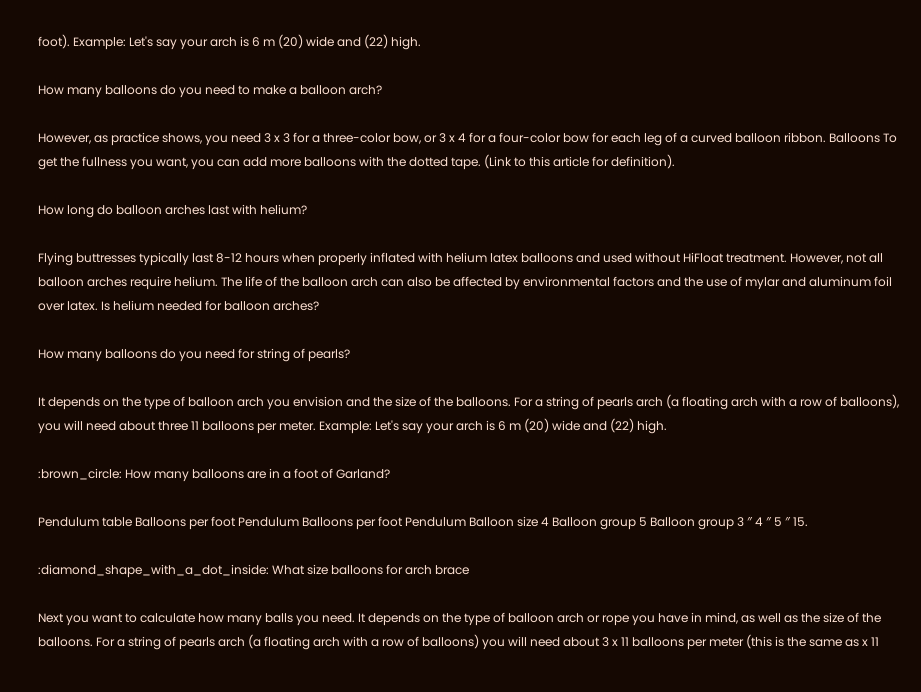foot). Example: Let's say your arch is 6 m (20) wide and (22) high.

How many balloons do you need to make a balloon arch?

However, as practice shows, you need 3 x 3 for a three-color bow, or 3 x 4 for a four-color bow for each leg of a curved balloon ribbon. Balloons To get the fullness you want, you can add more balloons with the dotted tape. (Link to this article for definition).

How long do balloon arches last with helium?

Flying buttresses typically last 8-12 hours when properly inflated with helium latex balloons and used without HiFloat treatment. However, not all balloon arches require helium. The life of the balloon arch can also be affected by environmental factors and the use of mylar and aluminum foil over latex. Is helium needed for balloon arches?

How many balloons do you need for string of pearls?

It depends on the type of balloon arch you envision and the size of the balloons. For a string of pearls arch (a floating arch with a row of balloons), you will need about three 11 balloons per meter. Example: Let's say your arch is 6 m (20) wide and (22) high.

:brown_circle: How many balloons are in a foot of Garland?

Pendulum table Balloons per foot Pendulum Balloons per foot Pendulum Balloon size 4 Balloon group 5 Balloon group 3 ″ 4 ″ 5 ″ 15.

:diamond_shape_with_a_dot_inside: What size balloons for arch brace

Next you want to calculate how many balls you need. It depends on the type of balloon arch or rope you have in mind, as well as the size of the balloons. For a string of pearls arch (a floating arch with a row of balloons) you will need about 3 x 11 balloons per meter (this is the same as x 11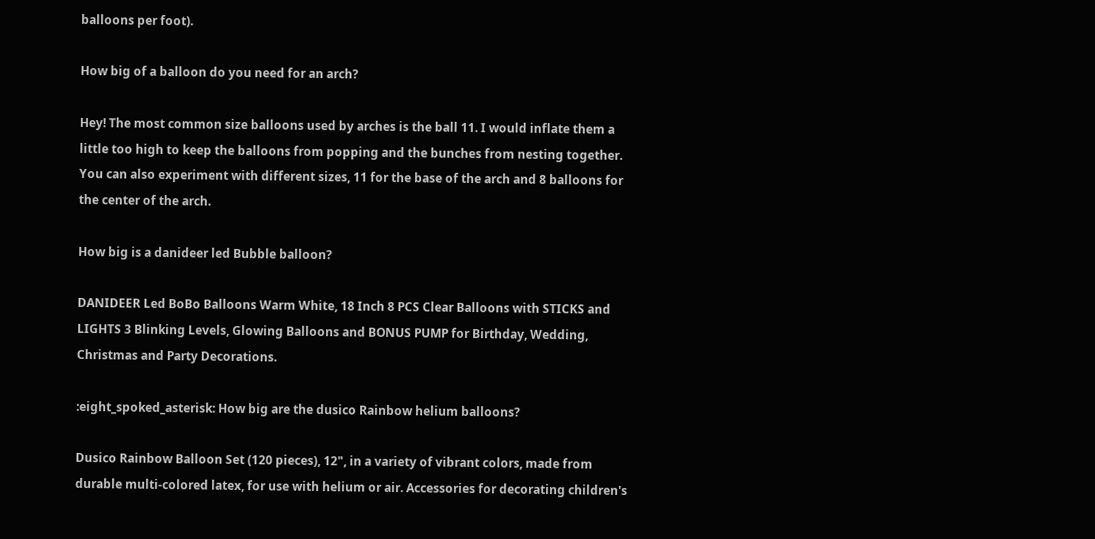balloons per foot).

How big of a balloon do you need for an arch?

Hey! The most common size balloons used by arches is the ball 11. I would inflate them a little too high to keep the balloons from popping and the bunches from nesting together. You can also experiment with different sizes, 11 for the base of the arch and 8 balloons for the center of the arch.

How big is a danideer led Bubble balloon?

DANIDEER Led BoBo Balloons Warm White, 18 Inch 8 PCS Clear Balloons with STICKS and LIGHTS 3 Blinking Levels, Glowing Balloons and BONUS PUMP for Birthday, Wedding, Christmas and Party Decorations.

:eight_spoked_asterisk: How big are the dusico Rainbow helium balloons?

Dusico Rainbow Balloon Set (120 pieces), 12", in a variety of vibrant colors, made from durable multi-colored latex, for use with helium or air. Accessories for decorating children's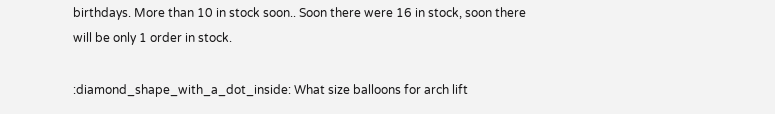birthdays. More than 10 in stock soon.. Soon there were 16 in stock, soon there will be only 1 order in stock.

:diamond_shape_with_a_dot_inside: What size balloons for arch lift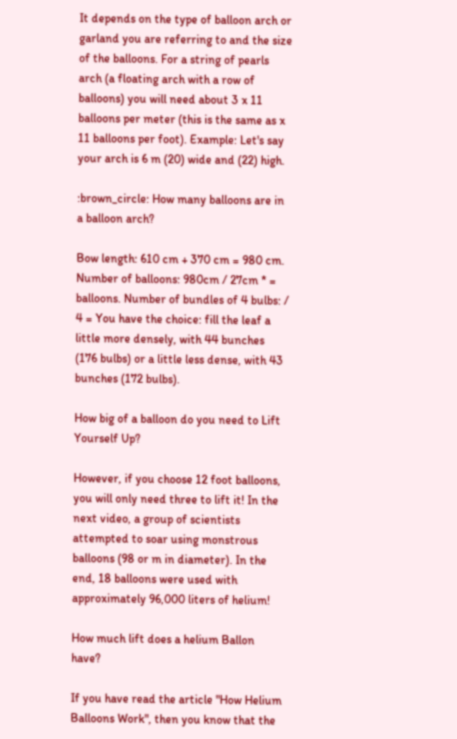It depends on the type of balloon arch or garland you are referring to and the size of the balloons. For a string of pearls arch (a floating arch with a row of balloons) you will need about 3 x 11 balloons per meter (this is the same as x 11 balloons per foot). Example: Let's say your arch is 6 m (20) wide and (22) high.

:brown_circle: How many balloons are in a balloon arch?

Bow length: 610 cm + 370 cm = 980 cm. Number of balloons: 980cm / 27cm * = balloons. Number of bundles of 4 bulbs: / 4 = You have the choice: fill the leaf a little more densely, with 44 bunches (176 bulbs) or a little less dense, with 43 bunches (172 bulbs).

How big of a balloon do you need to Lift Yourself Up?

However, if you choose 12 foot balloons, you will only need three to lift it! In the next video, a group of scientists attempted to soar using monstrous balloons (98 or m in diameter). In the end, 18 balloons were used with approximately 96,000 liters of helium!

How much lift does a helium Ballon have?

If you have read the article "How Helium Balloons Work", then you know that the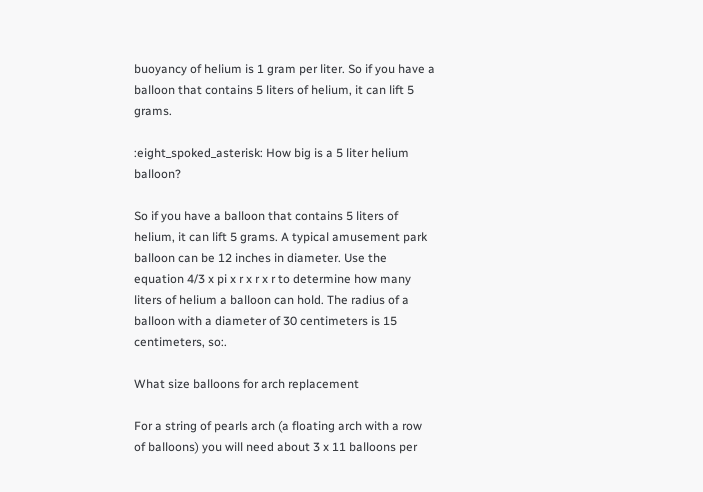buoyancy of helium is 1 gram per liter. So if you have a balloon that contains 5 liters of helium, it can lift 5 grams.

:eight_spoked_asterisk: How big is a 5 liter helium balloon?

So if you have a balloon that contains 5 liters of helium, it can lift 5 grams. A typical amusement park balloon can be 12 inches in diameter. Use the equation 4/3 x pi x r x r x r to determine how many liters of helium a balloon can hold. The radius of a balloon with a diameter of 30 centimeters is 15 centimeters, so:.

What size balloons for arch replacement

For a string of pearls arch (a floating arch with a row of balloons) you will need about 3 x 11 balloons per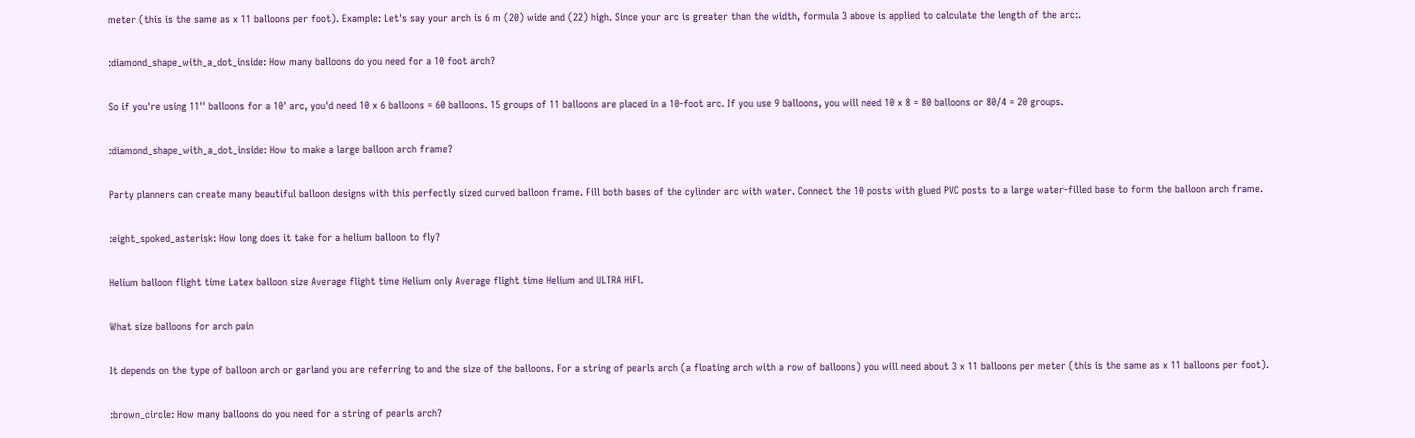meter (this is the same as x 11 balloons per foot). Example: Let's say your arch is 6 m (20) wide and (22) high. Since your arc is greater than the width, formula 3 above is applied to calculate the length of the arc:.

:diamond_shape_with_a_dot_inside: How many balloons do you need for a 10 foot arch?

So if you're using 11'' balloons for a 10' arc, you'd need 10 x 6 balloons = 60 balloons. 15 groups of 11 balloons are placed in a 10-foot arc. If you use 9 balloons, you will need 10 x 8 = 80 balloons or 80/4 = 20 groups.

:diamond_shape_with_a_dot_inside: How to make a large balloon arch frame?

Party planners can create many beautiful balloon designs with this perfectly sized curved balloon frame. Fill both bases of the cylinder arc with water. Connect the 10 posts with glued PVC posts to a large water-filled base to form the balloon arch frame.

:eight_spoked_asterisk: How long does it take for a helium balloon to fly?

Helium balloon flight time Latex balloon size Average flight time Helium only Average flight time Helium and ULTRA HiFl.

What size balloons for arch pain

It depends on the type of balloon arch or garland you are referring to and the size of the balloons. For a string of pearls arch (a floating arch with a row of balloons) you will need about 3 x 11 balloons per meter (this is the same as x 11 balloons per foot).

:brown_circle: How many balloons do you need for a string of pearls arch?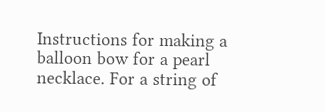Instructions for making a balloon bow for a pearl necklace. For a string of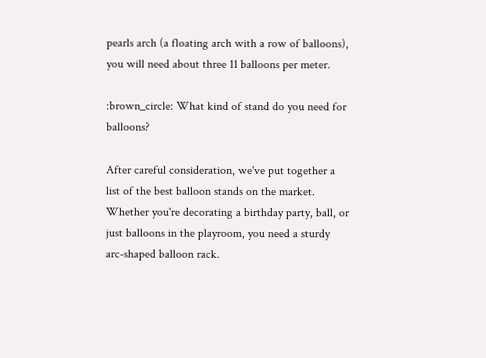pearls arch (a floating arch with a row of balloons), you will need about three 11 balloons per meter.

:brown_circle: What kind of stand do you need for balloons?

After careful consideration, we've put together a list of the best balloon stands on the market. Whether you're decorating a birthday party, ball, or just balloons in the playroom, you need a sturdy arc-shaped balloon rack.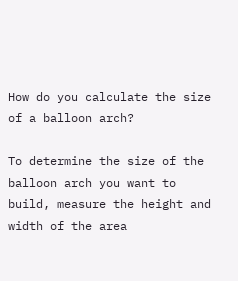How do you calculate the size of a balloon arch?

To determine the size of the balloon arch you want to build, measure the height and width of the area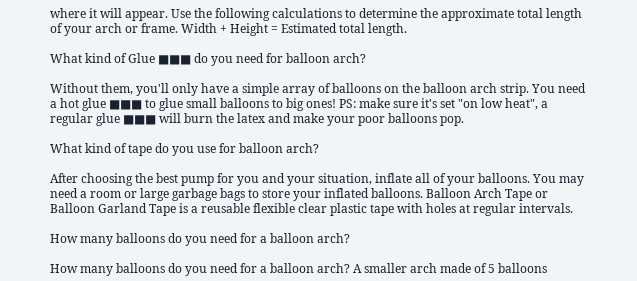where it will appear. Use the following calculations to determine the approximate total length of your arch or frame. Width + Height = Estimated total length.

What kind of Glue ■■■ do you need for balloon arch?

Without them, you'll only have a simple array of balloons on the balloon arch strip. You need a hot glue ■■■ to glue small balloons to big ones! PS: make sure it's set "on low heat", a regular glue ■■■ will burn the latex and make your poor balloons pop.

What kind of tape do you use for balloon arch?

After choosing the best pump for you and your situation, inflate all of your balloons. You may need a room or large garbage bags to store your inflated balloons. Balloon Arch Tape or Balloon Garland Tape is a reusable flexible clear plastic tape with holes at regular intervals.

How many balloons do you need for a balloon arch?

How many balloons do you need for a balloon arch? A smaller arch made of 5 balloons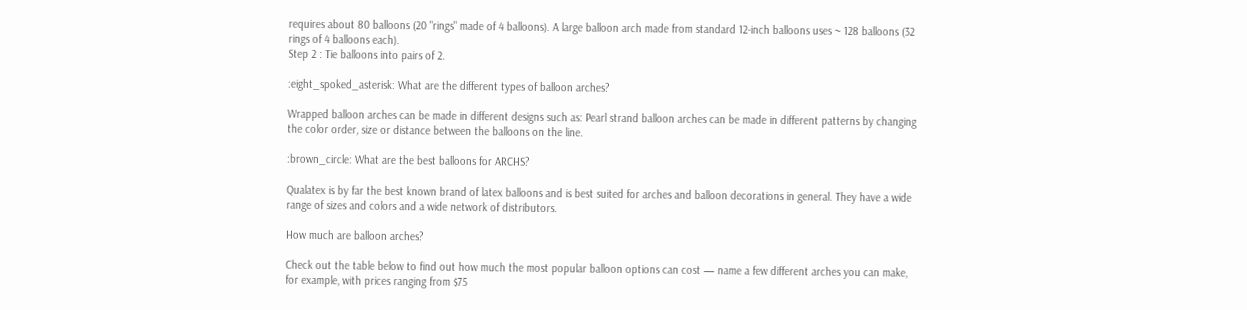requires about 80 balloons (20 "rings" made of 4 balloons). A large balloon arch made from standard 12-inch balloons uses ~ 128 balloons (32 rings of 4 balloons each).
Step 2 : Tie balloons into pairs of 2.

:eight_spoked_asterisk: What are the different types of balloon arches?

Wrapped balloon arches can be made in different designs such as: Pearl strand balloon arches can be made in different patterns by changing the color order, size or distance between the balloons on the line.

:brown_circle: What are the best balloons for ARCHS?

Qualatex is by far the best known brand of latex balloons and is best suited for arches and balloon decorations in general. They have a wide range of sizes and colors and a wide network of distributors.

How much are balloon arches?

Check out the table below to find out how much the most popular balloon options can cost — name a few different arches you can make, for example, with prices ranging from $75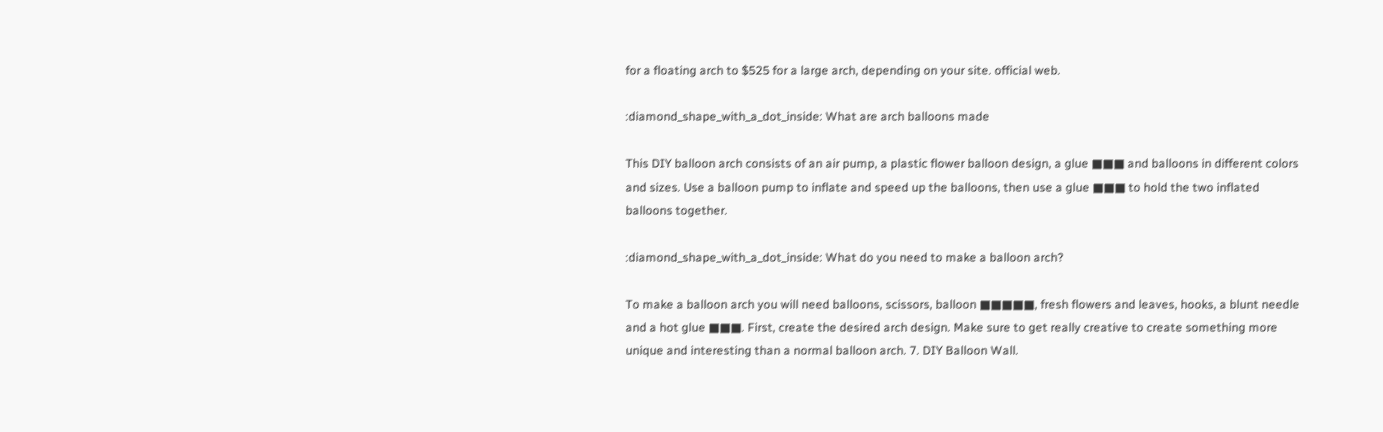for a floating arch to $525 for a large arch, depending on your site. official web.

:diamond_shape_with_a_dot_inside: What are arch balloons made

This DIY balloon arch consists of an air pump, a plastic flower balloon design, a glue ■■■ and balloons in different colors and sizes. Use a balloon pump to inflate and speed up the balloons, then use a glue ■■■ to hold the two inflated balloons together.

:diamond_shape_with_a_dot_inside: What do you need to make a balloon arch?

To make a balloon arch you will need balloons, scissors, balloon ■■■■■, fresh flowers and leaves, hooks, a blunt needle and a hot glue ■■■. First, create the desired arch design. Make sure to get really creative to create something more unique and interesting than a normal balloon arch. 7. DIY Balloon Wall.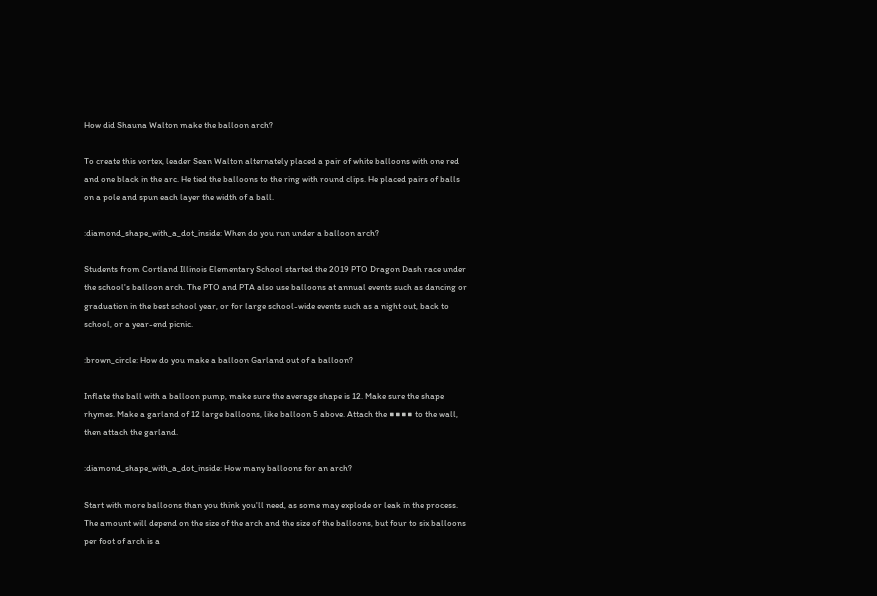How did Shauna Walton make the balloon arch?

To create this vortex, leader Sean Walton alternately placed a pair of white balloons with one red and one black in the arc. He tied the balloons to the ring with round clips. He placed pairs of balls on a pole and spun each layer the width of a ball.

:diamond_shape_with_a_dot_inside: When do you run under a balloon arch?

Students from Cortland Illinois Elementary School started the 2019 PTO Dragon Dash race under the school's balloon arch. The PTO and PTA also use balloons at annual events such as dancing or graduation in the best school year, or for large school-wide events such as a night out, back to school, or a year-end picnic.

:brown_circle: How do you make a balloon Garland out of a balloon?

Inflate the ball with a balloon pump, make sure the average shape is 12. Make sure the shape rhymes. Make a garland of 12 large balloons, like balloon 5 above. Attach the ■■■■ to the wall, then attach the garland.

:diamond_shape_with_a_dot_inside: How many balloons for an arch?

Start with more balloons than you think you'll need, as some may explode or leak in the process. The amount will depend on the size of the arch and the size of the balloons, but four to six balloons per foot of arch is a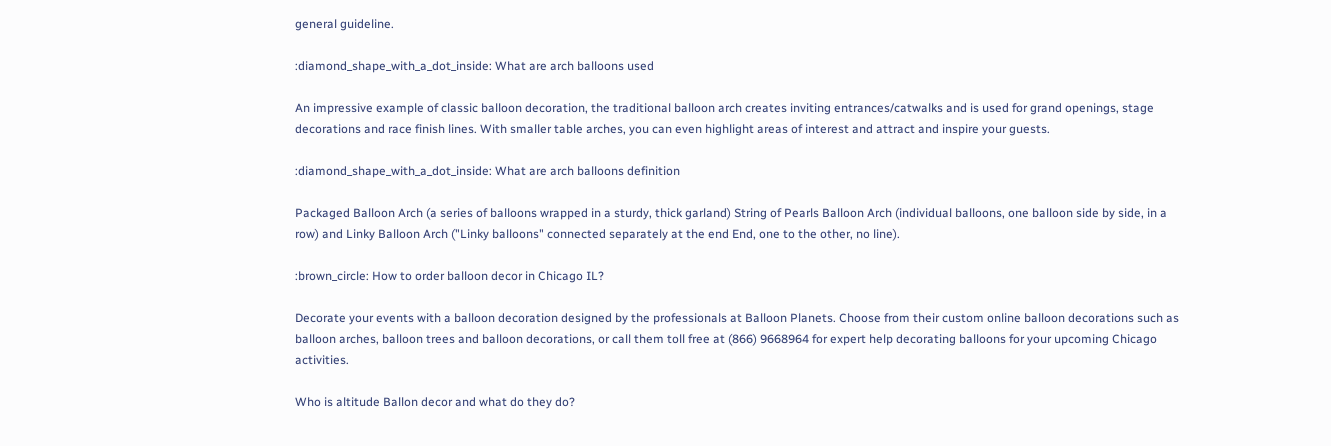general guideline.

:diamond_shape_with_a_dot_inside: What are arch balloons used

An impressive example of classic balloon decoration, the traditional balloon arch creates inviting entrances/catwalks and is used for grand openings, stage decorations and race finish lines. With smaller table arches, you can even highlight areas of interest and attract and inspire your guests.

:diamond_shape_with_a_dot_inside: What are arch balloons definition

Packaged Balloon Arch (a series of balloons wrapped in a sturdy, thick garland) String of Pearls Balloon Arch (individual balloons, one balloon side by side, in a row) and Linky Balloon Arch ("Linky balloons" connected separately at the end End, one to the other, no line).

:brown_circle: How to order balloon decor in Chicago IL?

Decorate your events with a balloon decoration designed by the professionals at Balloon Planets. Choose from their custom online balloon decorations such as balloon arches, balloon trees and balloon decorations, or call them toll free at (866) 9668964 for expert help decorating balloons for your upcoming Chicago activities.

Who is altitude Ballon decor and what do they do?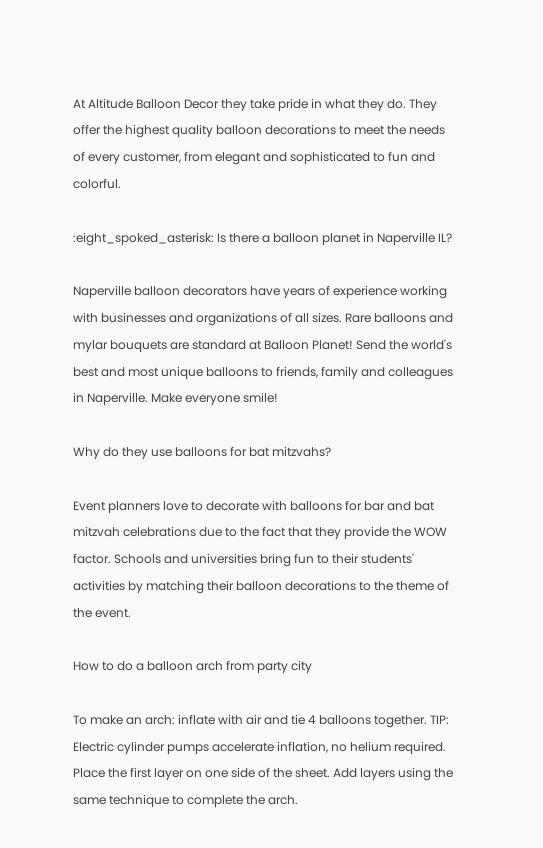At Altitude Balloon Decor they take pride in what they do. They offer the highest quality balloon decorations to meet the needs of every customer, from elegant and sophisticated to fun and colorful.

:eight_spoked_asterisk: Is there a balloon planet in Naperville IL?

Naperville balloon decorators have years of experience working with businesses and organizations of all sizes. Rare balloons and mylar bouquets are standard at Balloon Planet! Send the world's best and most unique balloons to friends, family and colleagues in Naperville. Make everyone smile!

Why do they use balloons for bat mitzvahs?

Event planners love to decorate with balloons for bar and bat mitzvah celebrations due to the fact that they provide the WOW factor. Schools and universities bring fun to their students' activities by matching their balloon decorations to the theme of the event.

How to do a balloon arch from party city

To make an arch: inflate with air and tie 4 balloons together. TIP: Electric cylinder pumps accelerate inflation, no helium required. Place the first layer on one side of the sheet. Add layers using the same technique to complete the arch.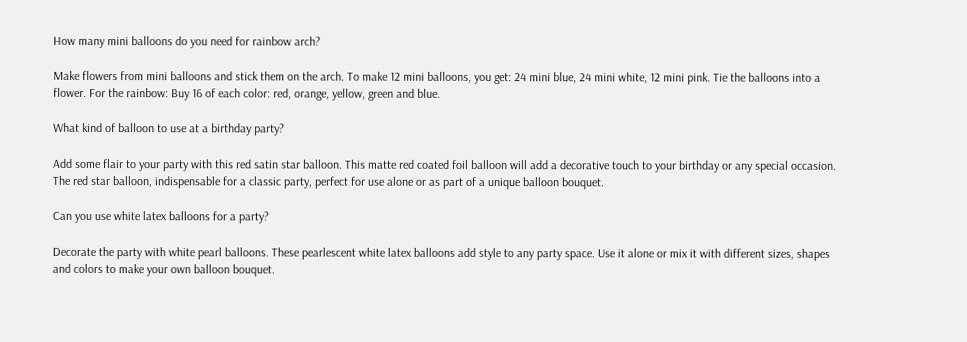How many mini balloons do you need for rainbow arch?

Make flowers from mini balloons and stick them on the arch. To make 12 mini balloons, you get: 24 mini blue, 24 mini white, 12 mini pink. Tie the balloons into a flower. For the rainbow: Buy 16 of each color: red, orange, yellow, green and blue.

What kind of balloon to use at a birthday party?

Add some flair to your party with this red satin star balloon. This matte red coated foil balloon will add a decorative touch to your birthday or any special occasion. The red star balloon, indispensable for a classic party, perfect for use alone or as part of a unique balloon bouquet.

Can you use white latex balloons for a party?

Decorate the party with white pearl balloons. These pearlescent white latex balloons add style to any party space. Use it alone or mix it with different sizes, shapes and colors to make your own balloon bouquet.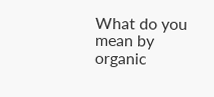What do you mean by organic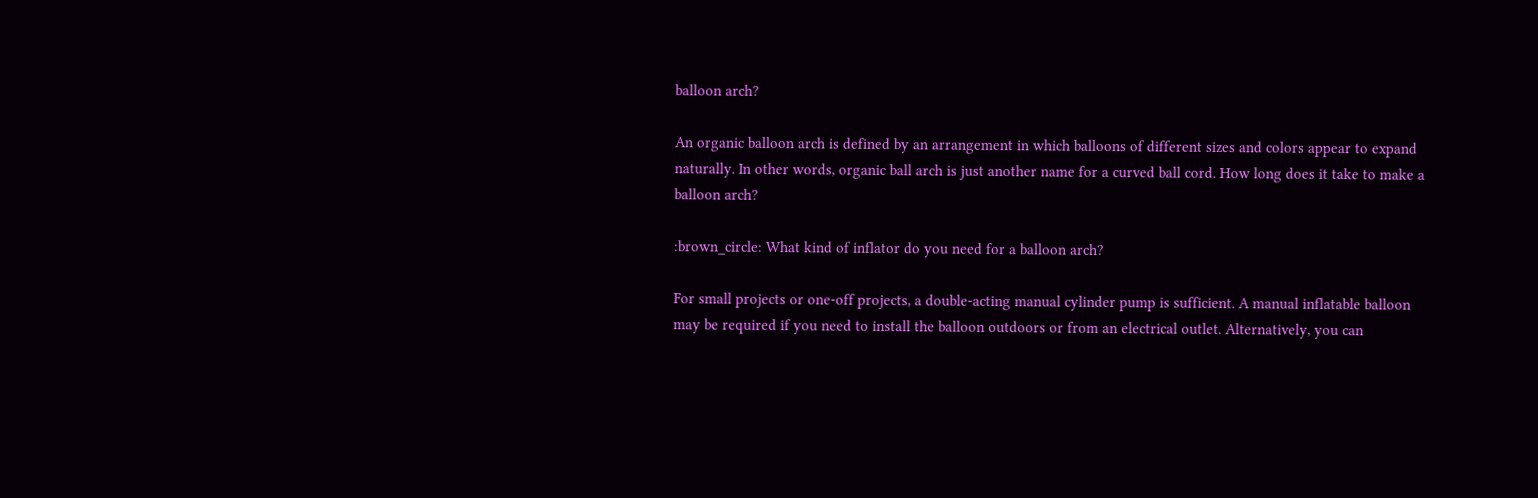balloon arch?

An organic balloon arch is defined by an arrangement in which balloons of different sizes and colors appear to expand naturally. In other words, organic ball arch is just another name for a curved ball cord. How long does it take to make a balloon arch?

:brown_circle: What kind of inflator do you need for a balloon arch?

For small projects or one-off projects, a double-acting manual cylinder pump is sufficient. A manual inflatable balloon may be required if you need to install the balloon outdoors or from an electrical outlet. Alternatively, you can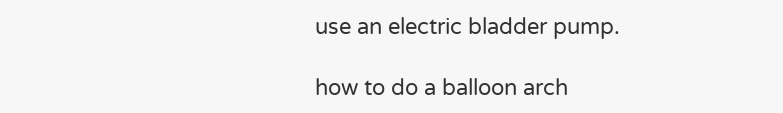use an electric bladder pump.

how to do a balloon arch